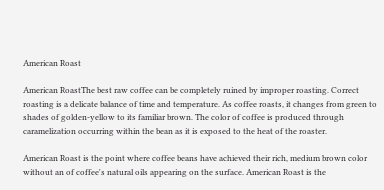American Roast

American RoastThe best raw coffee can be completely ruined by improper roasting. Correct roasting is a delicate balance of time and temperature. As coffee roasts, it changes from green to shades of golden-yellow to its familiar brown. The color of coffee is produced through caramelization occurring within the bean as it is exposed to the heat of the roaster.

American Roast is the point where coffee beans have achieved their rich, medium brown color without an of coffee's natural oils appearing on the surface. American Roast is the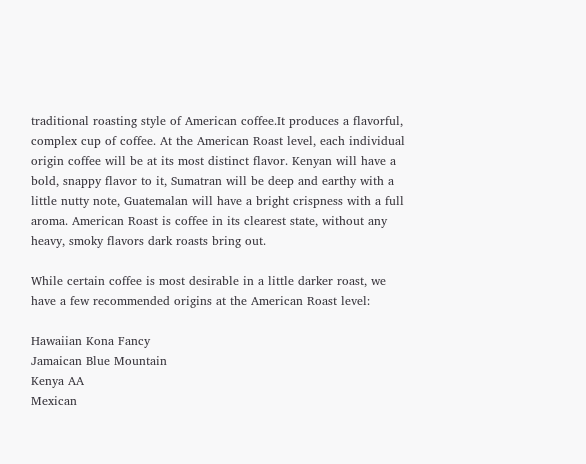traditional roasting style of American coffee.It produces a flavorful, complex cup of coffee. At the American Roast level, each individual origin coffee will be at its most distinct flavor. Kenyan will have a bold, snappy flavor to it, Sumatran will be deep and earthy with a little nutty note, Guatemalan will have a bright crispness with a full aroma. American Roast is coffee in its clearest state, without any heavy, smoky flavors dark roasts bring out.

While certain coffee is most desirable in a little darker roast, we have a few recommended origins at the American Roast level:

Hawaiian Kona Fancy
Jamaican Blue Mountain
Kenya AA
Mexican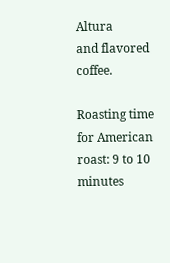Altura
and flavored coffee.

Roasting time for American roast: 9 to 10 minutes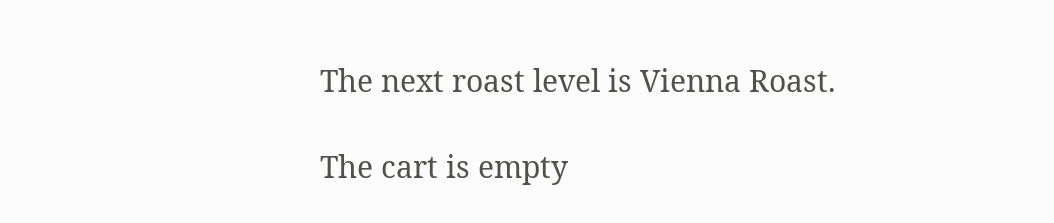The next roast level is Vienna Roast.

The cart is empty